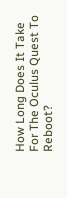How Long Does It Take For The Oculus Quest To Reboot?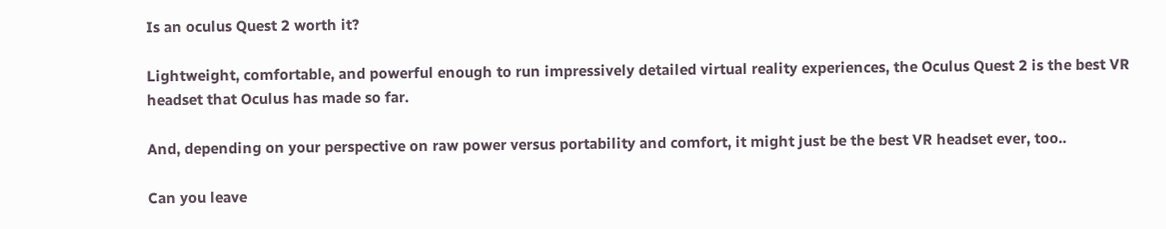Is an oculus Quest 2 worth it?

Lightweight, comfortable, and powerful enough to run impressively detailed virtual reality experiences, the Oculus Quest 2 is the best VR headset that Oculus has made so far.

And, depending on your perspective on raw power versus portability and comfort, it might just be the best VR headset ever, too..

Can you leave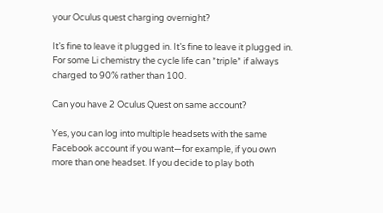your Oculus quest charging overnight?

It’s fine to leave it plugged in. It’s fine to leave it plugged in. For some Li chemistry the cycle life can *triple* if always charged to 90% rather than 100.

Can you have 2 Oculus Quest on same account?

Yes, you can log into multiple headsets with the same Facebook account if you want—for example, if you own more than one headset. If you decide to play both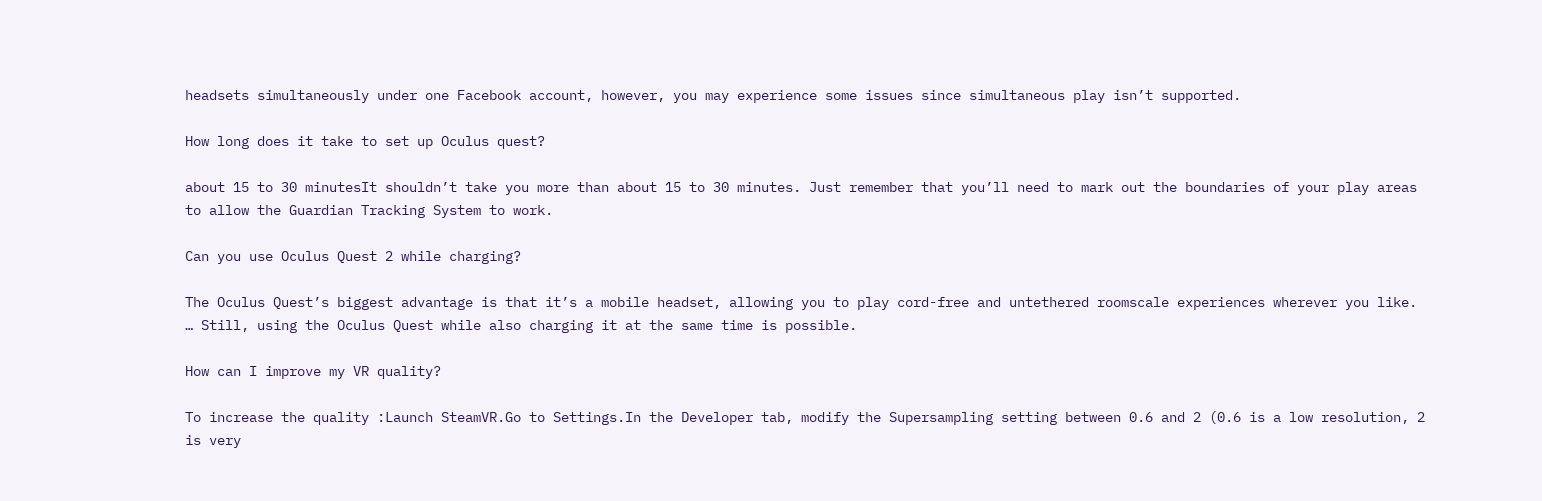headsets simultaneously under one Facebook account, however, you may experience some issues since simultaneous play isn’t supported.

How long does it take to set up Oculus quest?

about 15 to 30 minutesIt shouldn’t take you more than about 15 to 30 minutes. Just remember that you’ll need to mark out the boundaries of your play areas to allow the Guardian Tracking System to work.

Can you use Oculus Quest 2 while charging?

The Oculus Quest’s biggest advantage is that it’s a mobile headset, allowing you to play cord-free and untethered roomscale experiences wherever you like. … Still, using the Oculus Quest while also charging it at the same time is possible.

How can I improve my VR quality?

To increase the quality :Launch SteamVR.Go to Settings.In the Developer tab, modify the Supersampling setting between 0.6 and 2 (0.6 is a low resolution, 2 is very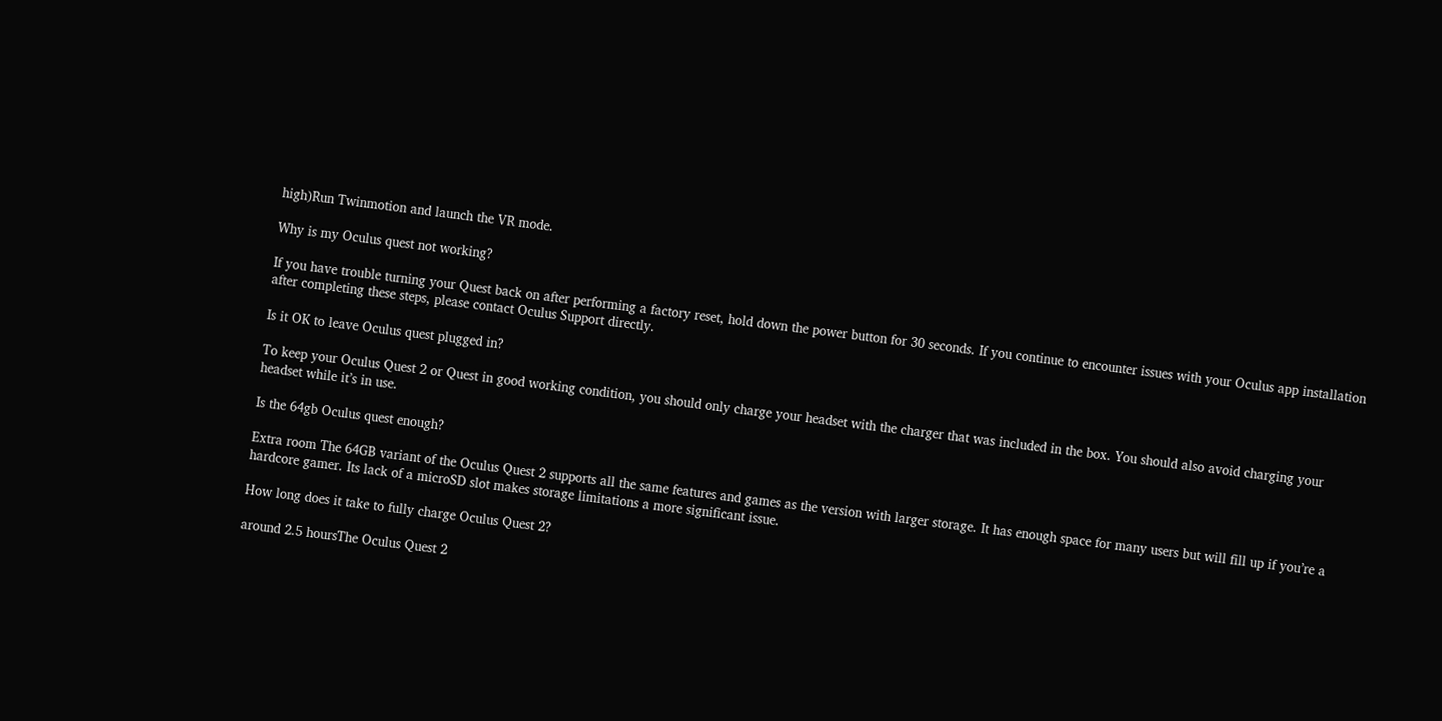high)Run Twinmotion and launch the VR mode.

Why is my Oculus quest not working?

If you have trouble turning your Quest back on after performing a factory reset, hold down the power button for 30 seconds. If you continue to encounter issues with your Oculus app installation after completing these steps, please contact Oculus Support directly.

Is it OK to leave Oculus quest plugged in?

To keep your Oculus Quest 2 or Quest in good working condition, you should only charge your headset with the charger that was included in the box. You should also avoid charging your headset while it’s in use.

Is the 64gb Oculus quest enough?

Extra room The 64GB variant of the Oculus Quest 2 supports all the same features and games as the version with larger storage. It has enough space for many users but will fill up if you’re a hardcore gamer. Its lack of a microSD slot makes storage limitations a more significant issue.

How long does it take to fully charge Oculus Quest 2?

around 2.5 hoursThe Oculus Quest 2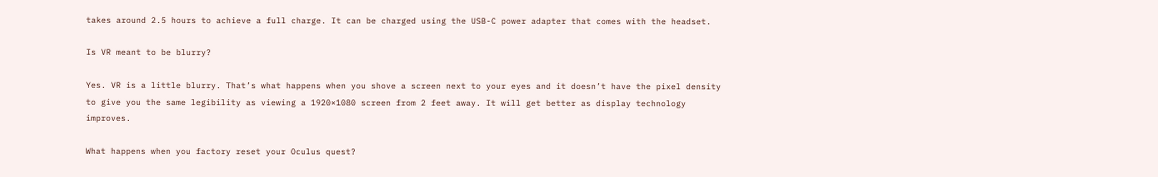takes around 2.5 hours to achieve a full charge. It can be charged using the USB-C power adapter that comes with the headset.

Is VR meant to be blurry?

Yes. VR is a little blurry. That’s what happens when you shove a screen next to your eyes and it doesn’t have the pixel density to give you the same legibility as viewing a 1920×1080 screen from 2 feet away. It will get better as display technology improves.

What happens when you factory reset your Oculus quest?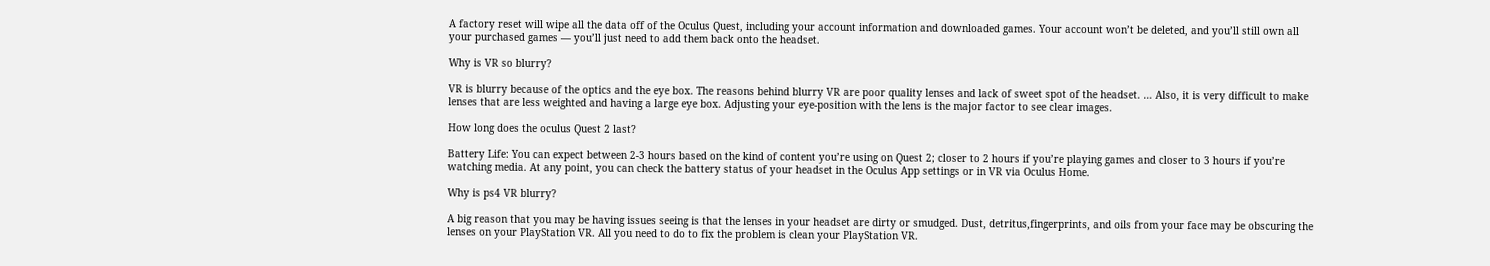A factory reset will wipe all the data off of the Oculus Quest, including your account information and downloaded games. Your account won’t be deleted, and you’ll still own all your purchased games — you’ll just need to add them back onto the headset.

Why is VR so blurry?

VR is blurry because of the optics and the eye box. The reasons behind blurry VR are poor quality lenses and lack of sweet spot of the headset. … Also, it is very difficult to make lenses that are less weighted and having a large eye box. Adjusting your eye-position with the lens is the major factor to see clear images.

How long does the oculus Quest 2 last?

Battery Life: You can expect between 2-3 hours based on the kind of content you’re using on Quest 2; closer to 2 hours if you’re playing games and closer to 3 hours if you’re watching media. At any point, you can check the battery status of your headset in the Oculus App settings or in VR via Oculus Home.

Why is ps4 VR blurry?

A big reason that you may be having issues seeing is that the lenses in your headset are dirty or smudged. Dust, detritus,fingerprints, and oils from your face may be obscuring the lenses on your PlayStation VR. All you need to do to fix the problem is clean your PlayStation VR.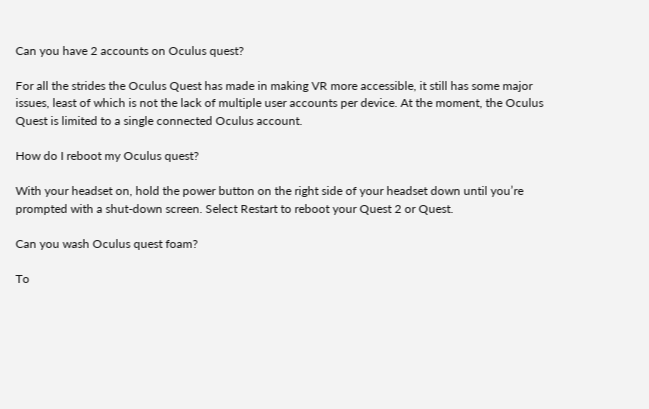Can you have 2 accounts on Oculus quest?

For all the strides the Oculus Quest has made in making VR more accessible, it still has some major issues, least of which is not the lack of multiple user accounts per device. At the moment, the Oculus Quest is limited to a single connected Oculus account.

How do I reboot my Oculus quest?

With your headset on, hold the power button on the right side of your headset down until you’re prompted with a shut-down screen. Select Restart to reboot your Quest 2 or Quest.

Can you wash Oculus quest foam?

To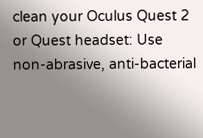clean your Oculus Quest 2 or Quest headset: Use non-abrasive, anti-bacterial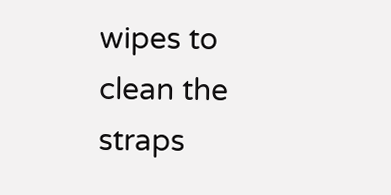wipes to clean the straps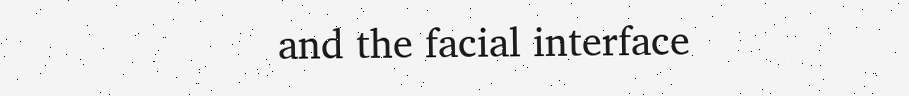and the facial interface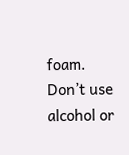foam. Don’t use alcohol or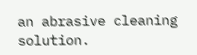an abrasive cleaning solution.